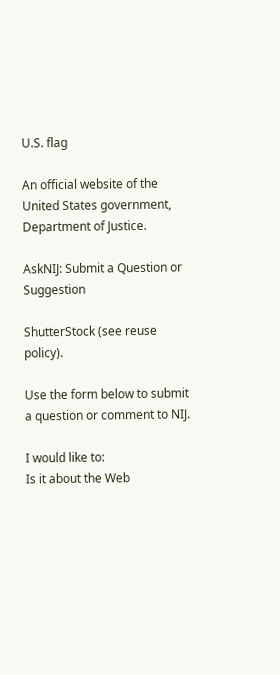U.S. flag

An official website of the United States government, Department of Justice.

AskNIJ: Submit a Question or Suggestion

ShutterStock (see reuse policy).

Use the form below to submit a question or comment to NIJ.

I would like to:
Is it about the Web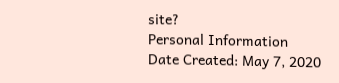site?
Personal Information
Date Created: May 7, 2020